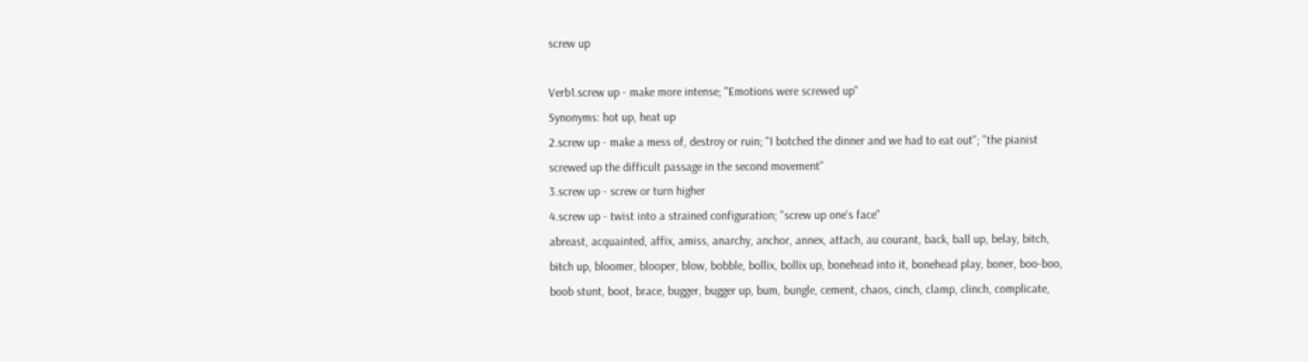screw up

Verb1.screw up - make more intense; "Emotions were screwed up"
Synonyms: hot up, heat up
2.screw up - make a mess of, destroy or ruin; "I botched the dinner and we had to eat out"; "the pianist screwed up the difficult passage in the second movement"
3.screw up - screw or turn higher
4.screw up - twist into a strained configuration; "screw up one's face"
abreast, acquainted, affix, amiss, anarchy, anchor, annex, attach, au courant, back, ball up, belay, bitch, bitch up, bloomer, blooper, blow, bobble, bollix, bollix up, bonehead into it, bonehead play, boner, boo-boo, boob stunt, boot, brace, bugger, bugger up, bum, bungle, cement, chaos, cinch, clamp, clinch, complicate,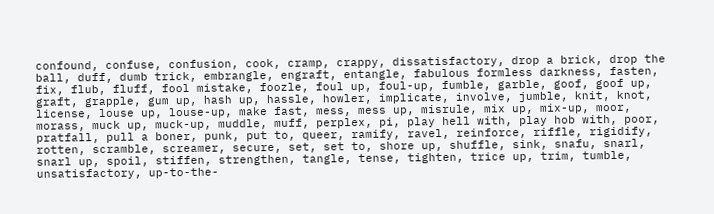confound, confuse, confusion, cook, cramp, crappy, dissatisfactory, drop a brick, drop the ball, duff, dumb trick, embrangle, engraft, entangle, fabulous formless darkness, fasten, fix, flub, fluff, fool mistake, foozle, foul up, foul-up, fumble, garble, goof, goof up, graft, grapple, gum up, hash up, hassle, howler, implicate, involve, jumble, knit, knot, license, louse up, louse-up, make fast, mess, mess up, misrule, mix up, mix-up, moor, morass, muck up, muck-up, muddle, muff, perplex, pi, play hell with, play hob with, poor, pratfall, pull a boner, punk, put to, queer, ramify, ravel, reinforce, riffle, rigidify, rotten, scramble, screamer, secure, set, set to, shore up, shuffle, sink, snafu, snarl, snarl up, spoil, stiffen, strengthen, tangle, tense, tighten, trice up, trim, tumble, unsatisfactory, up-to-the-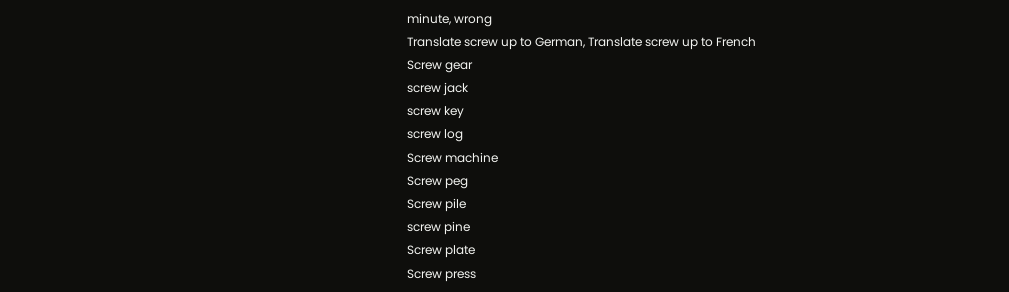minute, wrong
Translate screw up to German, Translate screw up to French
Screw gear
screw jack
screw key
screw log
Screw machine
Screw peg
Screw pile
screw pine
Screw plate
Screw press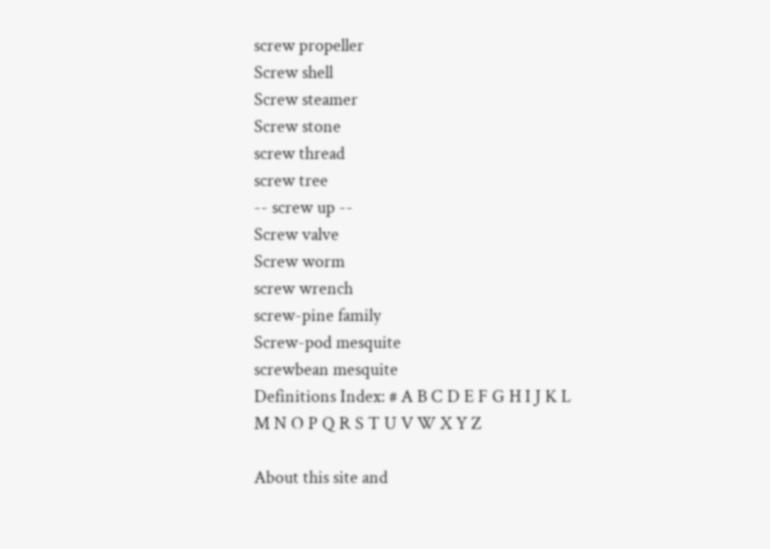screw propeller
Screw shell
Screw steamer
Screw stone
screw thread
screw tree
-- screw up --
Screw valve
Screw worm
screw wrench
screw-pine family
Screw-pod mesquite
screwbean mesquite
Definitions Index: # A B C D E F G H I J K L M N O P Q R S T U V W X Y Z

About this site and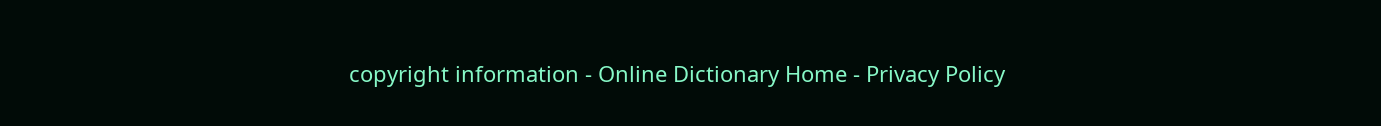copyright information - Online Dictionary Home - Privacy Policy